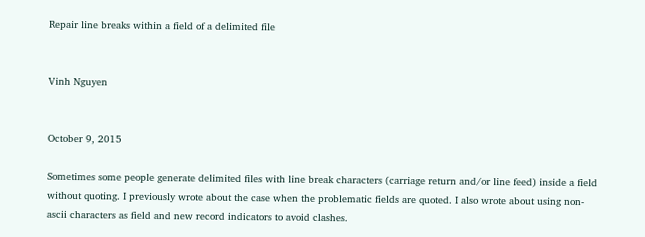Repair line breaks within a field of a delimited file


Vinh Nguyen


October 9, 2015

Sometimes some people generate delimited files with line break characters (carriage return and/or line feed) inside a field without quoting. I previously wrote about the case when the problematic fields are quoted. I also wrote about using non-ascii characters as field and new record indicators to avoid clashes.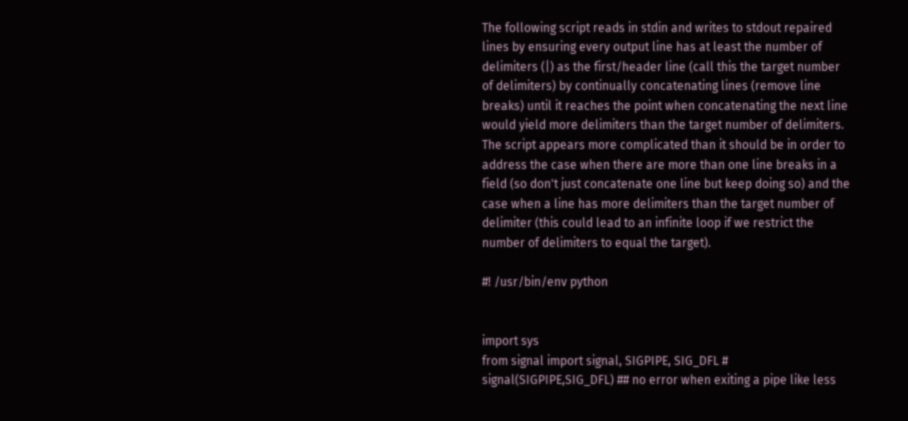The following script reads in stdin and writes to stdout repaired lines by ensuring every output line has at least the number of delimiters (|) as the first/header line (call this the target number of delimiters) by continually concatenating lines (remove line breaks) until it reaches the point when concatenating the next line would yield more delimiters than the target number of delimiters. The script appears more complicated than it should be in order to address the case when there are more than one line breaks in a field (so don't just concatenate one line but keep doing so) and the case when a line has more delimiters than the target number of delimiter (this could lead to an infinite loop if we restrict the number of delimiters to equal the target).

#! /usr/bin/env python


import sys
from signal import signal, SIGPIPE, SIG_DFL #
signal(SIGPIPE,SIG_DFL) ## no error when exiting a pipe like less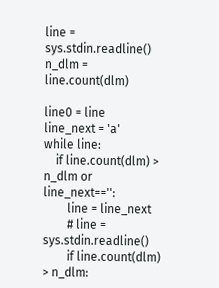line = sys.stdin.readline()
n_dlm = line.count(dlm)

line0 = line
line_next = 'a'
while line:
    if line.count(dlm) > n_dlm or line_next=='':
        line = line_next
        # line = sys.stdin.readline()
        if line.count(dlm) > n_dlm: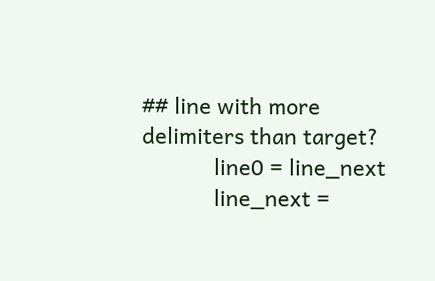## line with more delimiters than target?
            line0 = line_next
            line_next =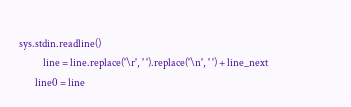sys.stdin.readline()
            line = line.replace('\r', ' ').replace('\n', ' ') + line_next
        line0 = line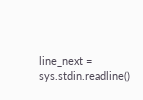line_next = sys.stdin.readline()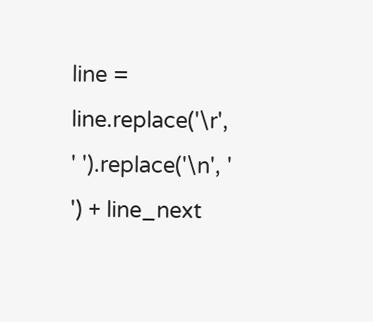line = line.replace('\r', ' ').replace('\n', ' ') + line_next